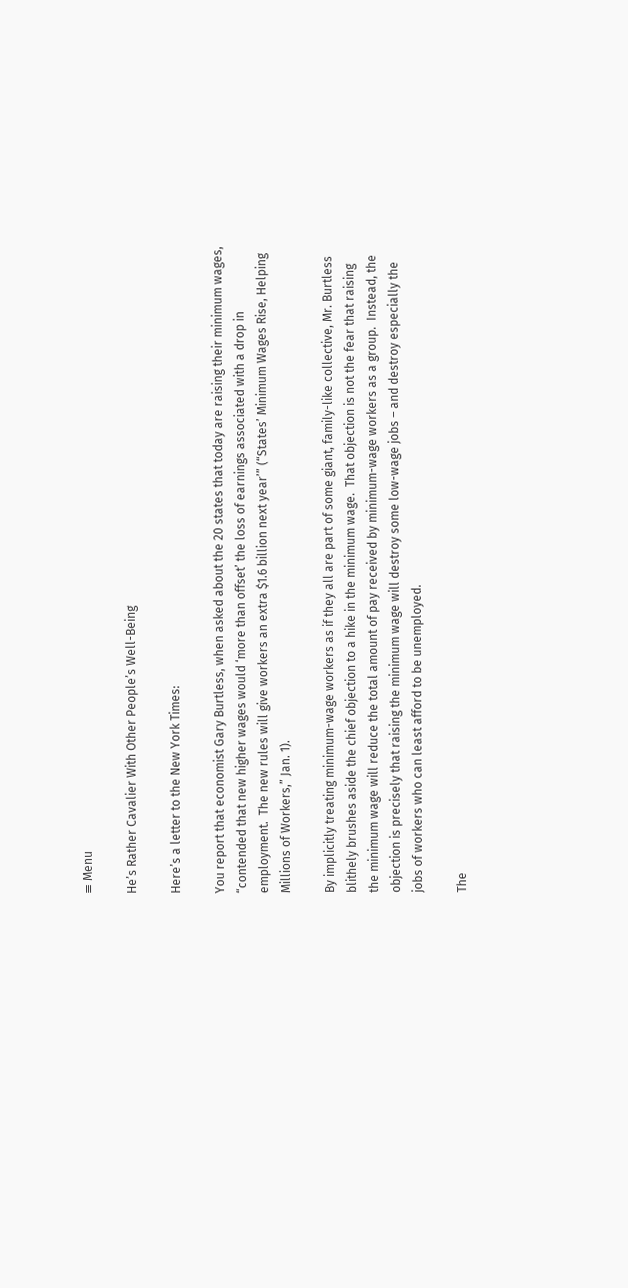≡ Menu

He’s Rather Cavalier With Other People’s Well-Being

Here’s a letter to the New York Times:

You report that economist Gary Burtless, when asked about the 20 states that today are raising their minimum wages, “contended that new higher wages would ‘more than offset’ the loss of earnings associated with a drop in employment.  The new rules will give workers an extra $1.6 billion next year’” (“States’ Minimum Wages Rise, Helping Millions of Workers,” Jan. 1).

By implicitly treating minimum-wage workers as if they all are part of some giant, family-like collective, Mr. Burtless blithely brushes aside the chief objection to a hike in the minimum wage.  That objection is not the fear that raising the minimum wage will reduce the total amount of pay received by minimum-wage workers as a group.  Instead, the objection is precisely that raising the minimum wage will destroy some low-wage jobs – and destroy especially the jobs of workers who can least afford to be unemployed.

The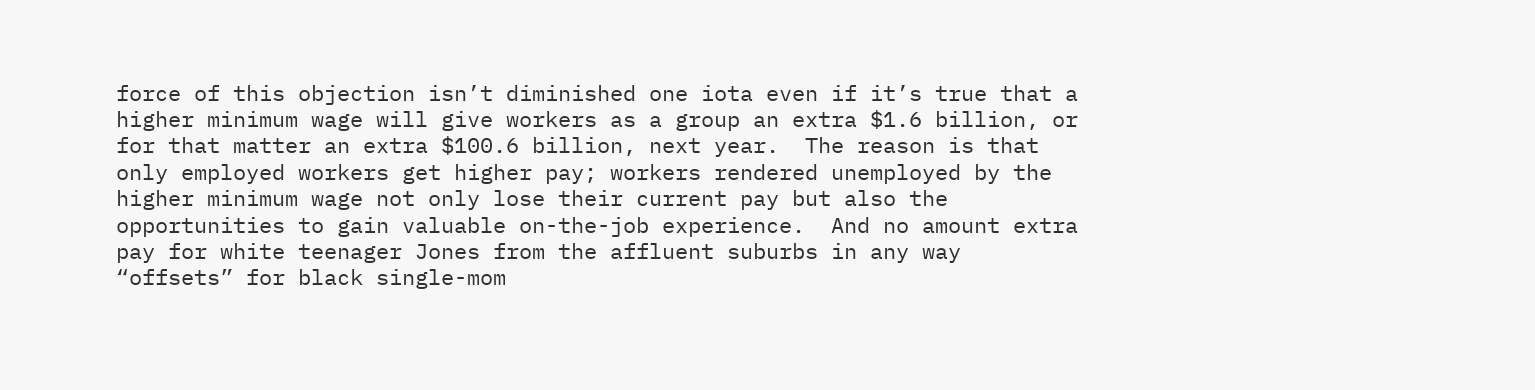force of this objection isn’t diminished one iota even if it’s true that a higher minimum wage will give workers as a group an extra $1.6 billion, or for that matter an extra $100.6 billion, next year.  The reason is that only employed workers get higher pay; workers rendered unemployed by the higher minimum wage not only lose their current pay but also the opportunities to gain valuable on-the-job experience.  And no amount extra pay for white teenager Jones from the affluent suburbs in any way “offsets” for black single-mom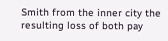Smith from the inner city the resulting loss of both pay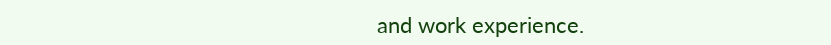and work experience.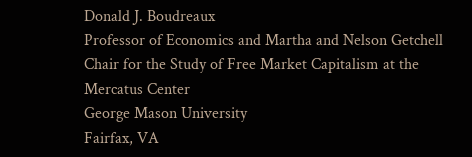Donald J. Boudreaux
Professor of Economics and Martha and Nelson Getchell Chair for the Study of Free Market Capitalism at the Mercatus Center
George Mason University
Fairfax, VA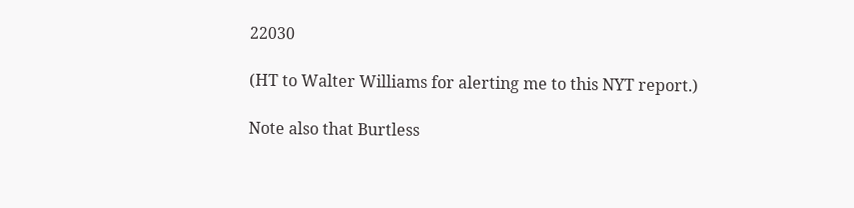22030

(HT to Walter Williams for alerting me to this NYT report.)

Note also that Burtless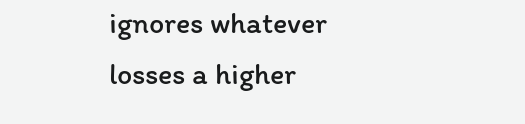ignores whatever losses a higher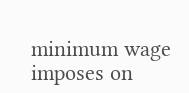minimum wage imposes on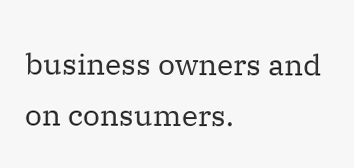business owners and on consumers.